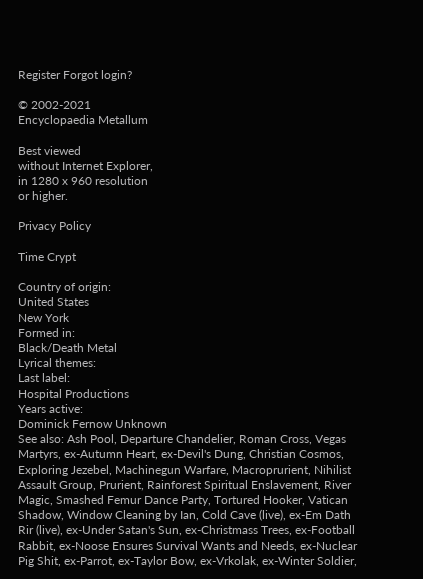Register Forgot login?

© 2002-2021
Encyclopaedia Metallum

Best viewed
without Internet Explorer,
in 1280 x 960 resolution
or higher.

Privacy Policy

Time Crypt

Country of origin:
United States
New York
Formed in:
Black/Death Metal
Lyrical themes:
Last label:
Hospital Productions
Years active:
Dominick Fernow Unknown
See also: Ash Pool, Departure Chandelier, Roman Cross, Vegas Martyrs, ex-Autumn Heart, ex-Devil's Dung, Christian Cosmos, Exploring Jezebel, Machinegun Warfare, Macroprurient, Nihilist Assault Group, Prurient, Rainforest Spiritual Enslavement, River Magic, Smashed Femur Dance Party, Tortured Hooker, Vatican Shadow, Window Cleaning by Ian, Cold Cave (live), ex-Em Dath Rir (live), ex-Under Satan's Sun, ex-Christmass Trees, ex-Football Rabbit, ex-Noose Ensures Survival Wants and Needs, ex-Nuclear Pig Shit, ex-Parrot, ex-Taylor Bow, ex-Vrkolak, ex-Winter Soldier,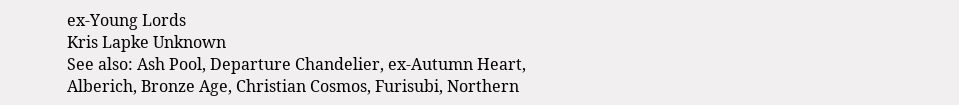ex-Young Lords
Kris Lapke Unknown
See also: Ash Pool, Departure Chandelier, ex-Autumn Heart, Alberich, Bronze Age, Christian Cosmos, Furisubi, Northern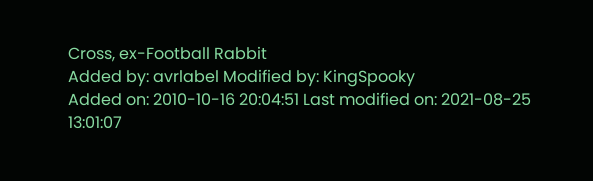Cross, ex-Football Rabbit
Added by: avrlabel Modified by: KingSpooky
Added on: 2010-10-16 20:04:51 Last modified on: 2021-08-25 13:01:07